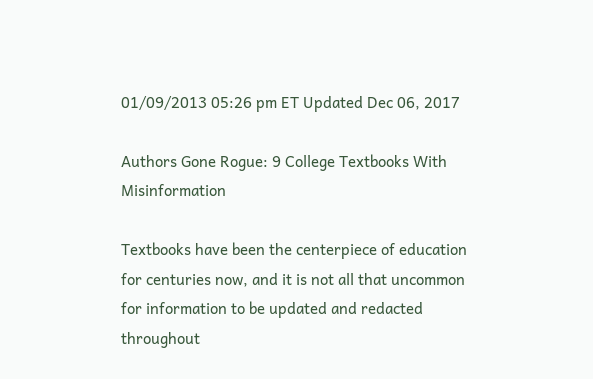01/09/2013 05:26 pm ET Updated Dec 06, 2017

Authors Gone Rogue: 9 College Textbooks With Misinformation

Textbooks have been the centerpiece of education for centuries now, and it is not all that uncommon for information to be updated and redacted throughout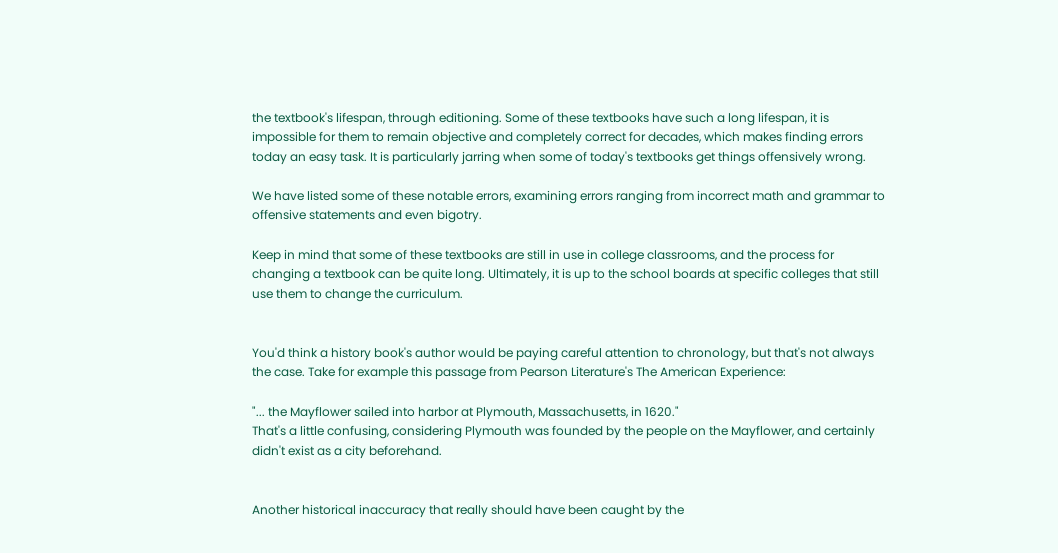the textbook's lifespan, through editioning. Some of these textbooks have such a long lifespan, it is impossible for them to remain objective and completely correct for decades, which makes finding errors today an easy task. It is particularly jarring when some of today's textbooks get things offensively wrong.

We have listed some of these notable errors, examining errors ranging from incorrect math and grammar to offensive statements and even bigotry.

Keep in mind that some of these textbooks are still in use in college classrooms, and the process for changing a textbook can be quite long. Ultimately, it is up to the school boards at specific colleges that still use them to change the curriculum.


You'd think a history book's author would be paying careful attention to chronology, but that's not always the case. Take for example this passage from Pearson Literature's The American Experience:

"... the Mayflower sailed into harbor at Plymouth, Massachusetts, in 1620."
That's a little confusing, considering Plymouth was founded by the people on the Mayflower, and certainly didn't exist as a city beforehand.


Another historical inaccuracy that really should have been caught by the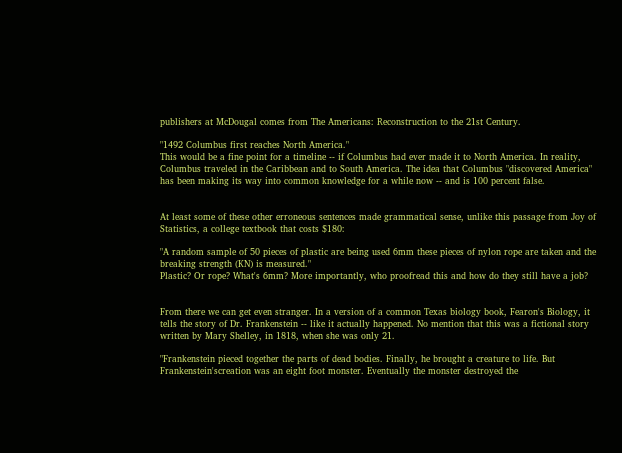publishers at McDougal comes from The Americans: Reconstruction to the 21st Century.

"1492 Columbus first reaches North America."
This would be a fine point for a timeline -- if Columbus had ever made it to North America. In reality, Columbus traveled in the Caribbean and to South America. The idea that Columbus "discovered America" has been making its way into common knowledge for a while now -- and is 100 percent false.


At least some of these other erroneous sentences made grammatical sense, unlike this passage from Joy of Statistics, a college textbook that costs $180:

"A random sample of 50 pieces of plastic are being used 6mm these pieces of nylon rope are taken and the breaking strength (KN) is measured."
Plastic? Or rope? What's 6mm? More importantly, who proofread this and how do they still have a job?


From there we can get even stranger. In a version of a common Texas biology book, Fearon's Biology, it tells the story of Dr. Frankenstein -- like it actually happened. No mention that this was a fictional story written by Mary Shelley, in 1818, when she was only 21.

"Frankenstein pieced together the parts of dead bodies. Finally, he brought a creature to life. But Frankenstein'screation was an eight foot monster. Eventually the monster destroyed the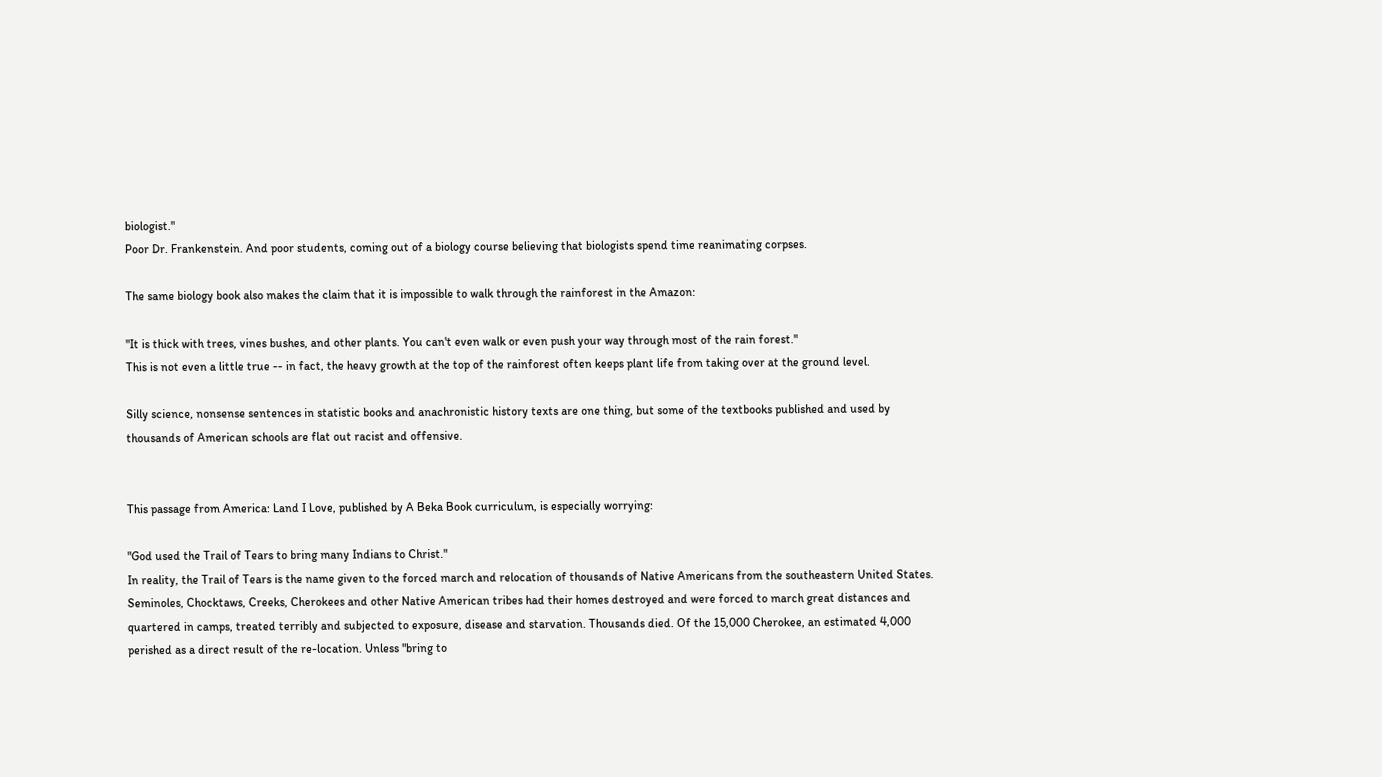biologist."
Poor Dr. Frankenstein. And poor students, coming out of a biology course believing that biologists spend time reanimating corpses.

The same biology book also makes the claim that it is impossible to walk through the rainforest in the Amazon:

"It is thick with trees, vines bushes, and other plants. You can't even walk or even push your way through most of the rain forest."
This is not even a little true -- in fact, the heavy growth at the top of the rainforest often keeps plant life from taking over at the ground level.

Silly science, nonsense sentences in statistic books and anachronistic history texts are one thing, but some of the textbooks published and used by thousands of American schools are flat out racist and offensive.


This passage from America: Land I Love, published by A Beka Book curriculum, is especially worrying:

"God used the Trail of Tears to bring many Indians to Christ."
In reality, the Trail of Tears is the name given to the forced march and relocation of thousands of Native Americans from the southeastern United States. Seminoles, Chocktaws, Creeks, Cherokees and other Native American tribes had their homes destroyed and were forced to march great distances and quartered in camps, treated terribly and subjected to exposure, disease and starvation. Thousands died. Of the 15,000 Cherokee, an estimated 4,000 perished as a direct result of the re-location. Unless "bring to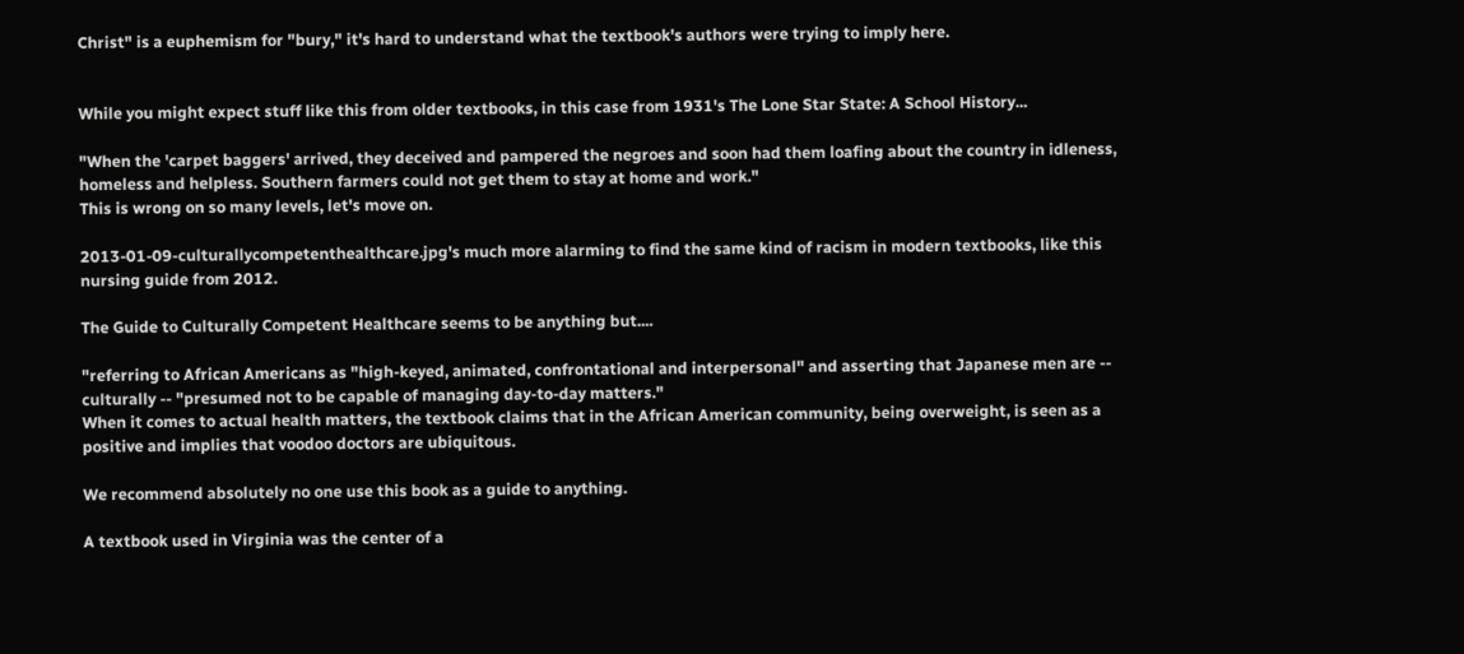Christ" is a euphemism for "bury," it's hard to understand what the textbook's authors were trying to imply here.


While you might expect stuff like this from older textbooks, in this case from 1931's The Lone Star State: A School History...

"When the 'carpet baggers' arrived, they deceived and pampered the negroes and soon had them loafing about the country in idleness, homeless and helpless. Southern farmers could not get them to stay at home and work."
This is wrong on so many levels, let's move on.

2013-01-09-culturallycompetenthealthcare.jpg's much more alarming to find the same kind of racism in modern textbooks, like this nursing guide from 2012.

The Guide to Culturally Competent Healthcare seems to be anything but....

"referring to African Americans as "high-keyed, animated, confrontational and interpersonal" and asserting that Japanese men are -- culturally -- "presumed not to be capable of managing day-to-day matters."
When it comes to actual health matters, the textbook claims that in the African American community, being overweight, is seen as a positive and implies that voodoo doctors are ubiquitous.

We recommend absolutely no one use this book as a guide to anything.

A textbook used in Virginia was the center of a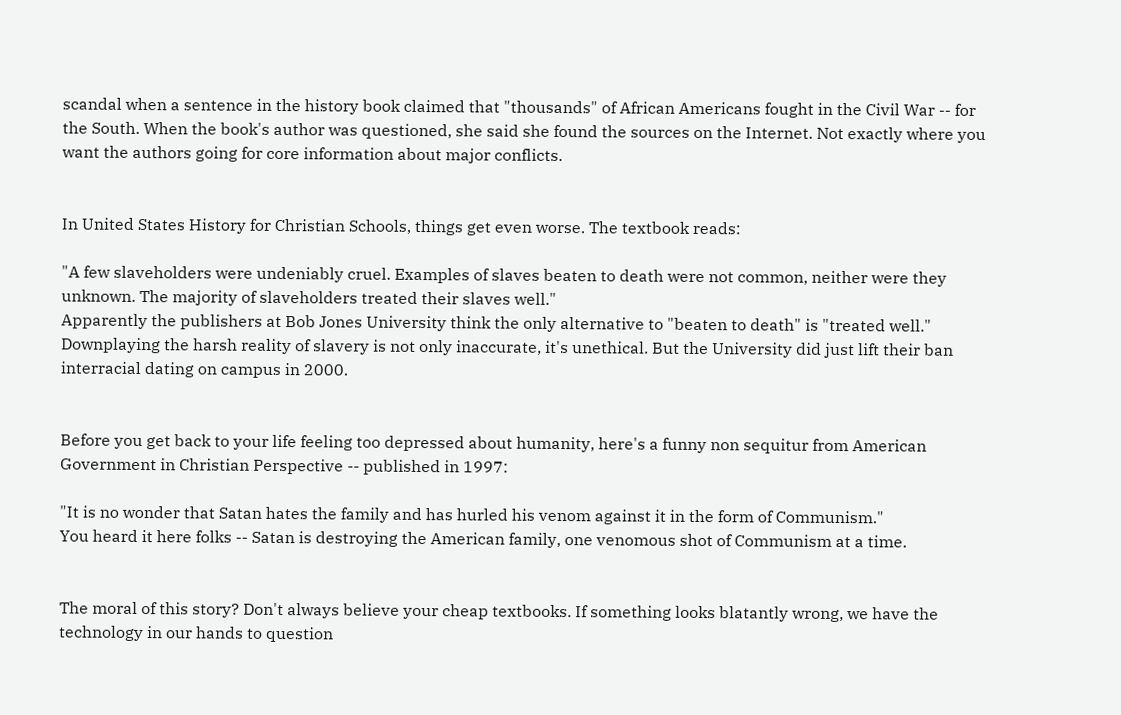scandal when a sentence in the history book claimed that "thousands" of African Americans fought in the Civil War -- for the South. When the book's author was questioned, she said she found the sources on the Internet. Not exactly where you want the authors going for core information about major conflicts.


In United States History for Christian Schools, things get even worse. The textbook reads:

"A few slaveholders were undeniably cruel. Examples of slaves beaten to death were not common, neither were they unknown. The majority of slaveholders treated their slaves well."
Apparently the publishers at Bob Jones University think the only alternative to "beaten to death" is "treated well." Downplaying the harsh reality of slavery is not only inaccurate, it's unethical. But the University did just lift their ban interracial dating on campus in 2000.


Before you get back to your life feeling too depressed about humanity, here's a funny non sequitur from American Government in Christian Perspective -- published in 1997:

"It is no wonder that Satan hates the family and has hurled his venom against it in the form of Communism."
You heard it here folks -- Satan is destroying the American family, one venomous shot of Communism at a time.


The moral of this story? Don't always believe your cheap textbooks. If something looks blatantly wrong, we have the technology in our hands to question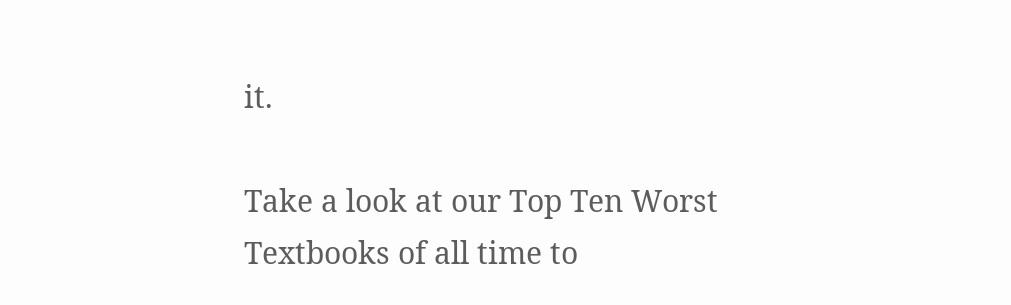it.

Take a look at our Top Ten Worst Textbooks of all time to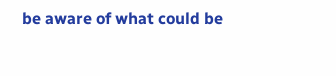be aware of what could be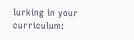lurking in your curriculum: